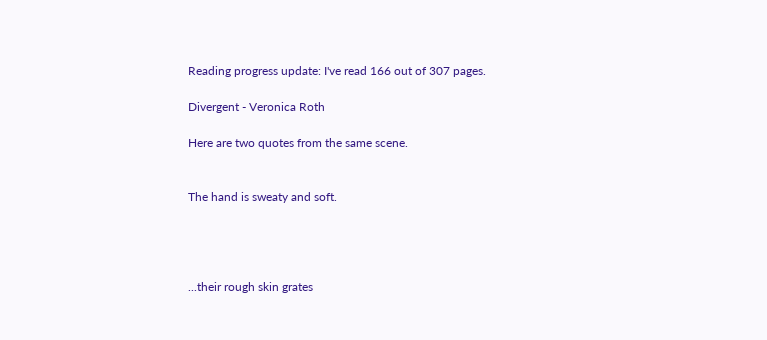Reading progress update: I've read 166 out of 307 pages.

Divergent - Veronica Roth

Here are two quotes from the same scene.


The hand is sweaty and soft.




...their rough skin grates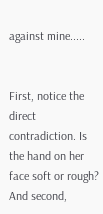against mine.....


First, notice the direct contradiction. Is the hand on her face soft or rough? And second,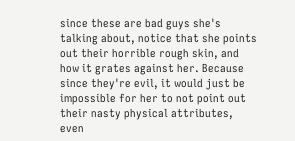since these are bad guys she's talking about, notice that she points out their horrible rough skin, and how it grates against her. Because since they're evil, it would just be impossible for her to not point out their nasty physical attributes, even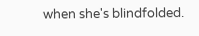when she's blindfolded.